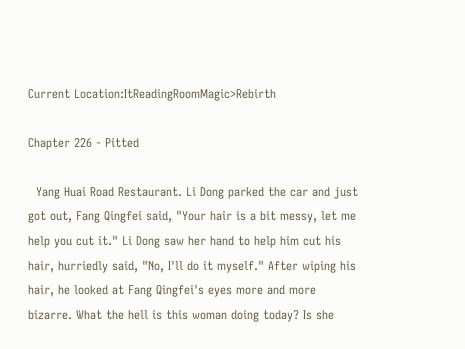Current Location:ItReadingRoomMagic>Rebirth

Chapter 226 - Pitted

  Yang Huai Road Restaurant. Li Dong parked the car and just got out, Fang Qingfei said, "Your hair is a bit messy, let me help you cut it." Li Dong saw her hand to help him cut his hair, hurriedly said, "No, I'll do it myself." After wiping his hair, he looked at Fang Qingfei's eyes more and more bizarre. What the hell is this woman doing today? Is she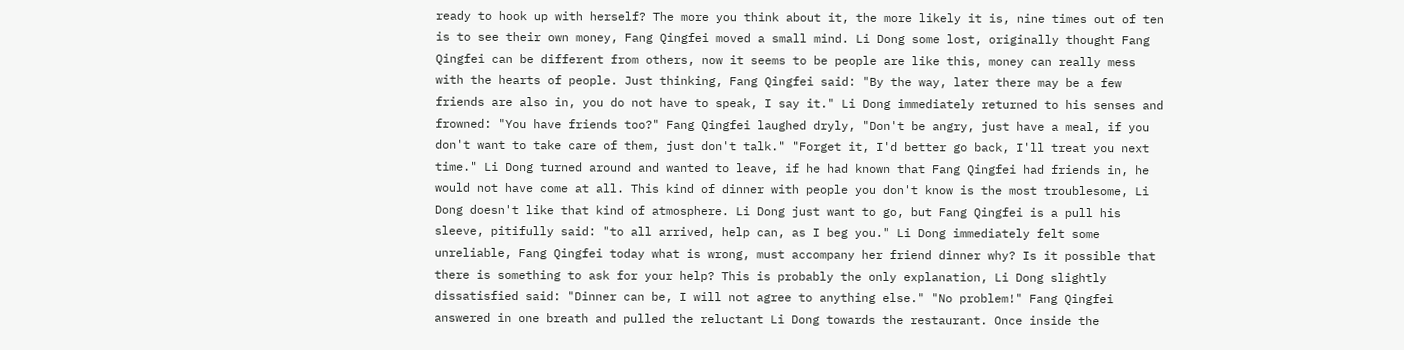ready to hook up with herself? The more you think about it, the more likely it is, nine times out of ten is to see their own money, Fang Qingfei moved a small mind. Li Dong some lost, originally thought Fang Qingfei can be different from others, now it seems to be people are like this, money can really mess with the hearts of people. Just thinking, Fang Qingfei said: "By the way, later there may be a few friends are also in, you do not have to speak, I say it." Li Dong immediately returned to his senses and frowned: "You have friends too?" Fang Qingfei laughed dryly, "Don't be angry, just have a meal, if you don't want to take care of them, just don't talk." "Forget it, I'd better go back, I'll treat you next time." Li Dong turned around and wanted to leave, if he had known that Fang Qingfei had friends in, he would not have come at all. This kind of dinner with people you don't know is the most troublesome, Li Dong doesn't like that kind of atmosphere. Li Dong just want to go, but Fang Qingfei is a pull his sleeve, pitifully said: "to all arrived, help can, as I beg you." Li Dong immediately felt some unreliable, Fang Qingfei today what is wrong, must accompany her friend dinner why? Is it possible that there is something to ask for your help? This is probably the only explanation, Li Dong slightly dissatisfied said: "Dinner can be, I will not agree to anything else." "No problem!" Fang Qingfei answered in one breath and pulled the reluctant Li Dong towards the restaurant. Once inside the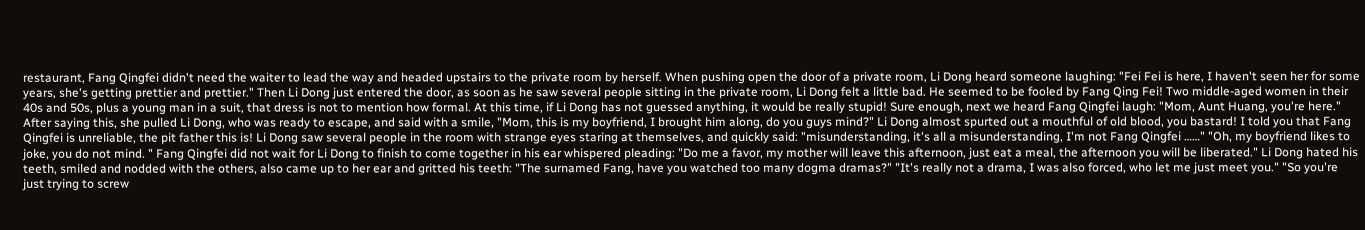restaurant, Fang Qingfei didn't need the waiter to lead the way and headed upstairs to the private room by herself. When pushing open the door of a private room, Li Dong heard someone laughing: "Fei Fei is here, I haven't seen her for some years, she's getting prettier and prettier." Then Li Dong just entered the door, as soon as he saw several people sitting in the private room, Li Dong felt a little bad. He seemed to be fooled by Fang Qing Fei! Two middle-aged women in their 40s and 50s, plus a young man in a suit, that dress is not to mention how formal. At this time, if Li Dong has not guessed anything, it would be really stupid! Sure enough, next we heard Fang Qingfei laugh: "Mom, Aunt Huang, you're here." After saying this, she pulled Li Dong, who was ready to escape, and said with a smile, "Mom, this is my boyfriend, I brought him along, do you guys mind?" Li Dong almost spurted out a mouthful of old blood, you bastard! I told you that Fang Qingfei is unreliable, the pit father this is! Li Dong saw several people in the room with strange eyes staring at themselves, and quickly said: "misunderstanding, it's all a misunderstanding, I'm not Fang Qingfei ……" "Oh, my boyfriend likes to joke, you do not mind. " Fang Qingfei did not wait for Li Dong to finish to come together in his ear whispered pleading: "Do me a favor, my mother will leave this afternoon, just eat a meal, the afternoon you will be liberated." Li Dong hated his teeth, smiled and nodded with the others, also came up to her ear and gritted his teeth: "The surnamed Fang, have you watched too many dogma dramas?" "It's really not a drama, I was also forced, who let me just meet you." "So you're just trying to screw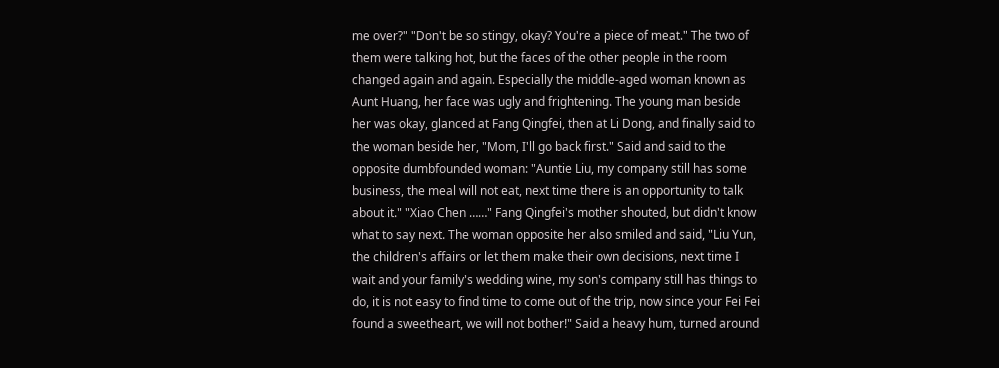me over?" "Don't be so stingy, okay? You're a piece of meat." The two of them were talking hot, but the faces of the other people in the room changed again and again. Especially the middle-aged woman known as Aunt Huang, her face was ugly and frightening. The young man beside her was okay, glanced at Fang Qingfei, then at Li Dong, and finally said to the woman beside her, "Mom, I'll go back first." Said and said to the opposite dumbfounded woman: "Auntie Liu, my company still has some business, the meal will not eat, next time there is an opportunity to talk about it." "Xiao Chen ……" Fang Qingfei's mother shouted, but didn't know what to say next. The woman opposite her also smiled and said, "Liu Yun, the children's affairs or let them make their own decisions, next time I wait and your family's wedding wine, my son's company still has things to do, it is not easy to find time to come out of the trip, now since your Fei Fei found a sweetheart, we will not bother!" Said a heavy hum, turned around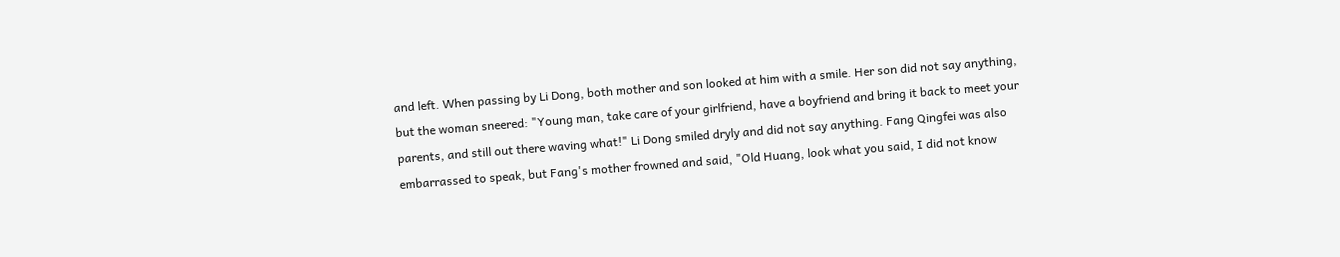and left. When passing by Li Dong, both mother and son looked at him with a smile. Her son did not say anything, but the woman sneered: "Young man, take care of your girlfriend, have a boyfriend and bring it back to meet your parents, and still out there waving what!" Li Dong smiled dryly and did not say anything. Fang Qingfei was also embarrassed to speak, but Fang's mother frowned and said, "Old Huang, look what you said, I did not know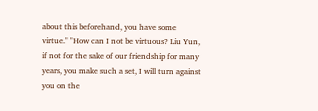about this beforehand, you have some virtue." "How can I not be virtuous? Liu Yun, if not for the sake of our friendship for many years, you make such a set, I will turn against you on the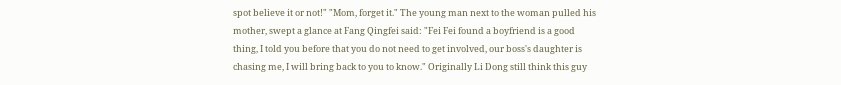spot believe it or not!" "Mom, forget it." The young man next to the woman pulled his mother, swept a glance at Fang Qingfei said: "Fei Fei found a boyfriend is a good thing, I told you before that you do not need to get involved, our boss's daughter is chasing me, I will bring back to you to know." Originally Li Dong still think this guy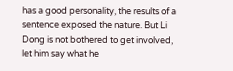has a good personality, the results of a sentence exposed the nature. But Li Dong is not bothered to get involved, let him say what he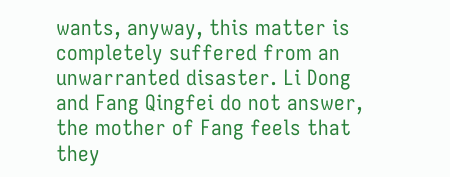wants, anyway, this matter is completely suffered from an unwarranted disaster. Li Dong and Fang Qingfei do not answer, the mother of Fang feels that they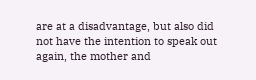are at a disadvantage, but also did not have the intention to speak out again, the mother and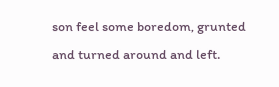son feel some boredom, grunted and turned around and left.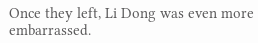Once they left, Li Dong was even more embarrassed.